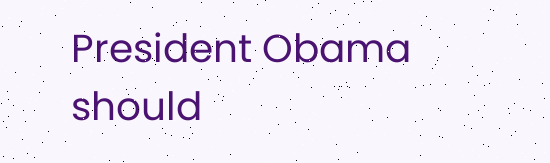President Obama should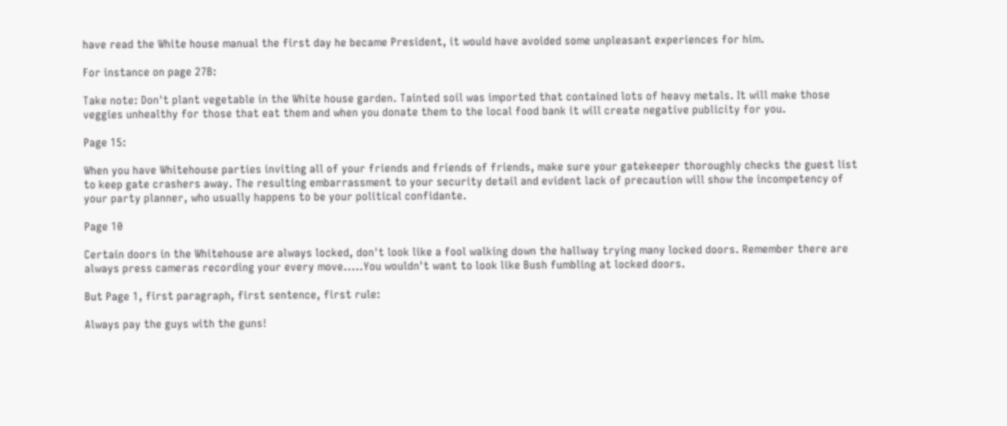have read the White house manual the first day he became President, it would have avoided some unpleasant experiences for him.

For instance on page 27B:

Take note: Don't plant vegetable in the White house garden. Tainted soil was imported that contained lots of heavy metals. It will make those veggies unhealthy for those that eat them and when you donate them to the local food bank it will create negative publicity for you.

Page 15:

When you have Whitehouse parties inviting all of your friends and friends of friends, make sure your gatekeeper thoroughly checks the guest list to keep gate crashers away. The resulting embarrassment to your security detail and evident lack of precaution will show the incompetency of your party planner, who usually happens to be your political confidante.

Page 10

Certain doors in the Whitehouse are always locked, don't look like a fool walking down the hallway trying many locked doors. Remember there are always press cameras recording your every move.....You wouldn't want to look like Bush fumbling at locked doors.

But Page 1, first paragraph, first sentence, first rule:

Always pay the guys with the guns!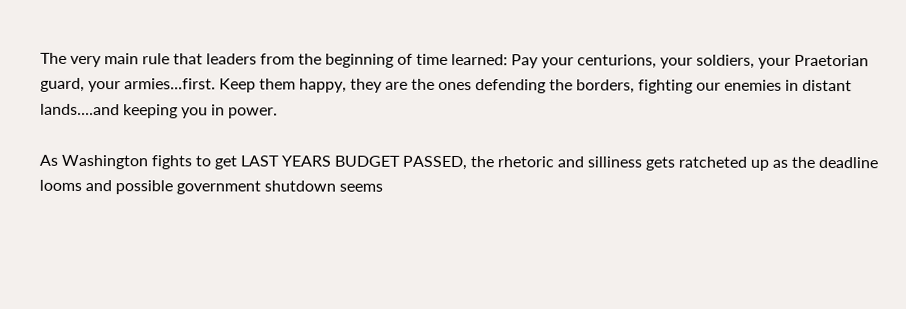The very main rule that leaders from the beginning of time learned: Pay your centurions, your soldiers, your Praetorian guard, your armies...first. Keep them happy, they are the ones defending the borders, fighting our enemies in distant lands....and keeping you in power.

As Washington fights to get LAST YEARS BUDGET PASSED, the rhetoric and silliness gets ratcheted up as the deadline looms and possible government shutdown seems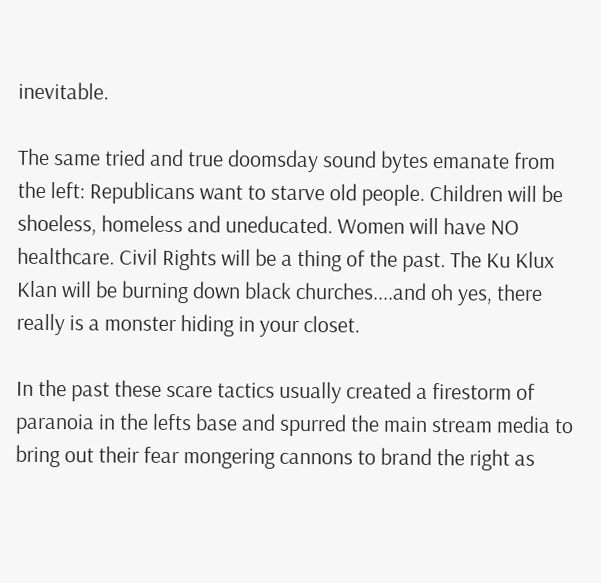inevitable.

The same tried and true doomsday sound bytes emanate from the left: Republicans want to starve old people. Children will be shoeless, homeless and uneducated. Women will have NO healthcare. Civil Rights will be a thing of the past. The Ku Klux Klan will be burning down black churches....and oh yes, there really is a monster hiding in your closet.

In the past these scare tactics usually created a firestorm of paranoia in the lefts base and spurred the main stream media to bring out their fear mongering cannons to brand the right as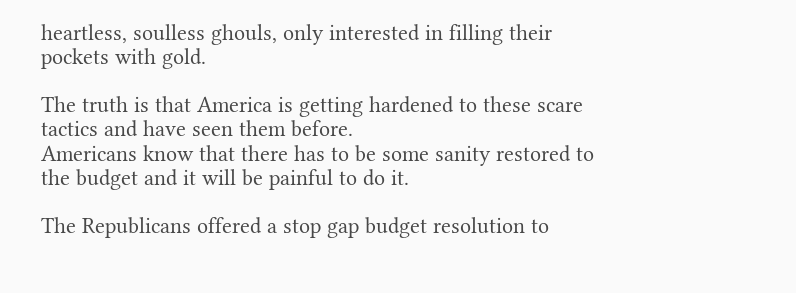heartless, soulless ghouls, only interested in filling their pockets with gold.

The truth is that America is getting hardened to these scare tactics and have seen them before.
Americans know that there has to be some sanity restored to the budget and it will be painful to do it.

The Republicans offered a stop gap budget resolution to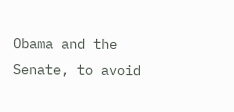Obama and the Senate, to avoid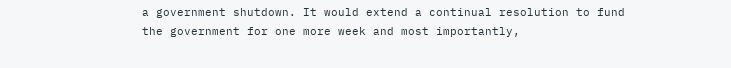a government shutdown. It would extend a continual resolution to fund the government for one more week and most importantly,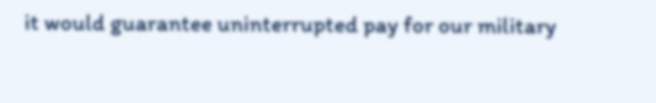it would guarantee uninterrupted pay for our military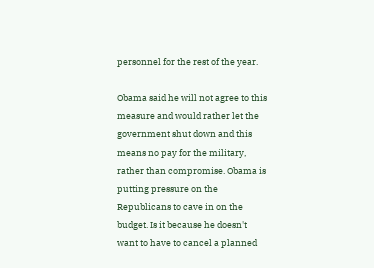personnel for the rest of the year.

Obama said he will not agree to this measure and would rather let the government shut down and this means no pay for the military, rather than compromise. Obama is putting pressure on the Republicans to cave in on the budget. Is it because he doesn't want to have to cancel a planned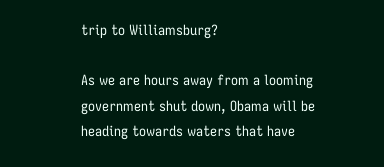trip to Williamsburg?

As we are hours away from a looming government shut down, Obama will be heading towards waters that have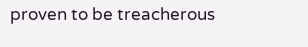proven to be treacherous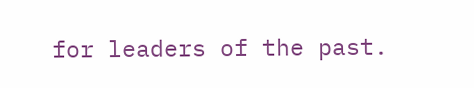for leaders of the past.